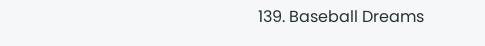139. Baseball Dreams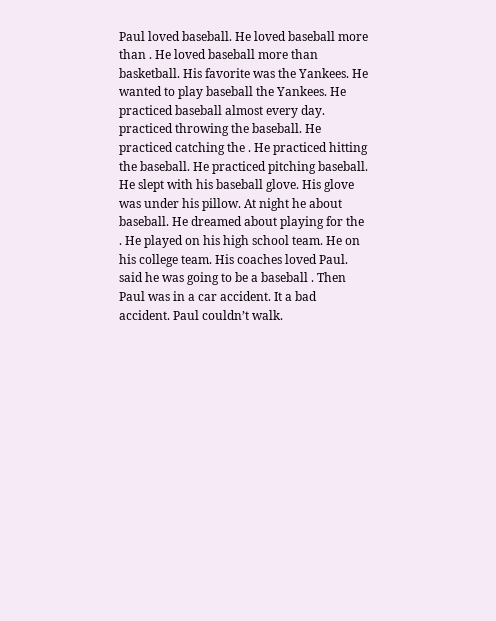Paul loved baseball. He loved baseball more than . He loved baseball more than basketball. His favorite was the Yankees. He wanted to play baseball the Yankees. He practiced baseball almost every day. practiced throwing the baseball. He practiced catching the . He practiced hitting the baseball. He practiced pitching baseball. He slept with his baseball glove. His glove was under his pillow. At night he about baseball. He dreamed about playing for the . He played on his high school team. He on his college team. His coaches loved Paul. said he was going to be a baseball . Then Paul was in a car accident. It a bad accident. Paul couldn’t walk.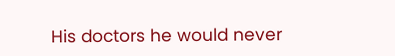His doctors he would never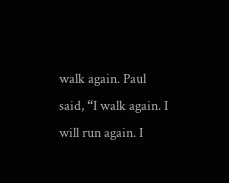walk again. Paul said, “I walk again. I will run again. I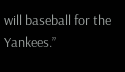will baseball for the Yankees.”